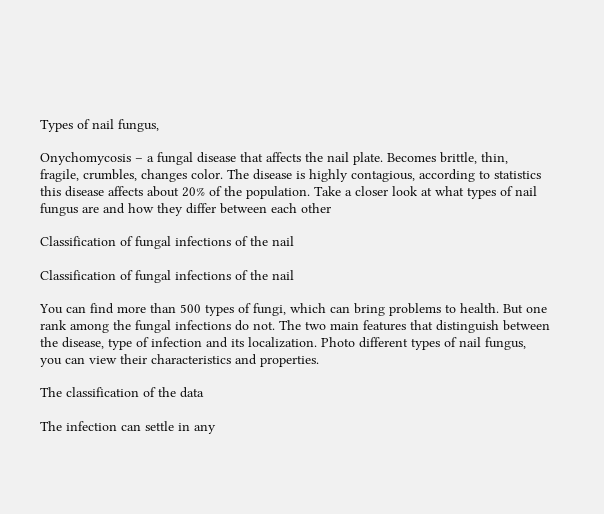Types of nail fungus,

Onychomycosis – a fungal disease that affects the nail plate. Becomes brittle, thin, fragile, crumbles, changes color. The disease is highly contagious, according to statistics this disease affects about 20% of the population. Take a closer look at what types of nail fungus are and how they differ between each other

Classification of fungal infections of the nail

Classification of fungal infections of the nail

You can find more than 500 types of fungi, which can bring problems to health. But one rank among the fungal infections do not. The two main features that distinguish between the disease, type of infection and its localization. Photo different types of nail fungus, you can view their characteristics and properties.

The classification of the data

The infection can settle in any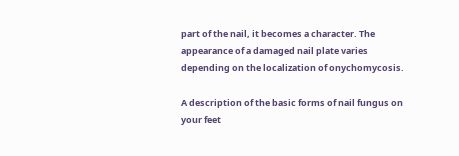part of the nail, it becomes a character. The appearance of a damaged nail plate varies depending on the localization of onychomycosis.

A description of the basic forms of nail fungus on your feet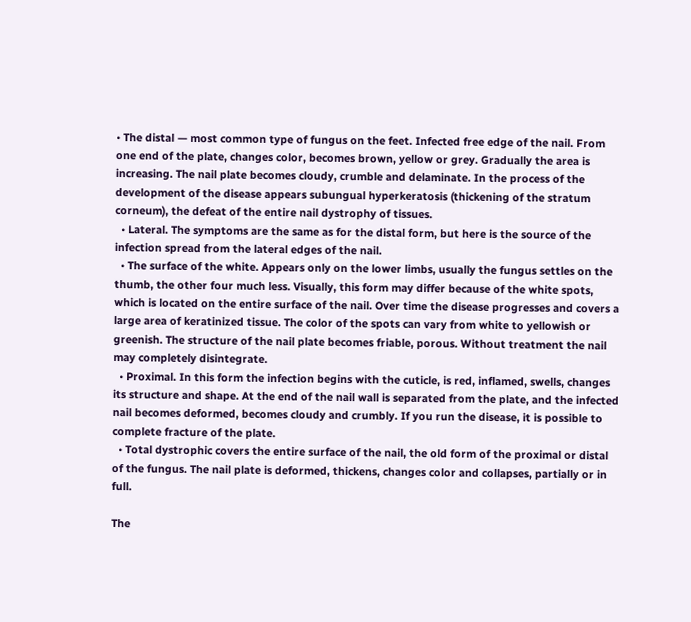• The distal — most common type of fungus on the feet. Infected free edge of the nail. From one end of the plate, changes color, becomes brown, yellow or grey. Gradually the area is increasing. The nail plate becomes cloudy, crumble and delaminate. In the process of the development of the disease appears subungual hyperkeratosis (thickening of the stratum corneum), the defeat of the entire nail dystrophy of tissues.
  • Lateral. The symptoms are the same as for the distal form, but here is the source of the infection spread from the lateral edges of the nail.
  • The surface of the white. Appears only on the lower limbs, usually the fungus settles on the thumb, the other four much less. Visually, this form may differ because of the white spots, which is located on the entire surface of the nail. Over time the disease progresses and covers a large area of keratinized tissue. The color of the spots can vary from white to yellowish or greenish. The structure of the nail plate becomes friable, porous. Without treatment the nail may completely disintegrate.
  • Proximal. In this form the infection begins with the cuticle, is red, inflamed, swells, changes its structure and shape. At the end of the nail wall is separated from the plate, and the infected nail becomes deformed, becomes cloudy and crumbly. If you run the disease, it is possible to complete fracture of the plate.
  • Total dystrophic covers the entire surface of the nail, the old form of the proximal or distal of the fungus. The nail plate is deformed, thickens, changes color and collapses, partially or in full.

The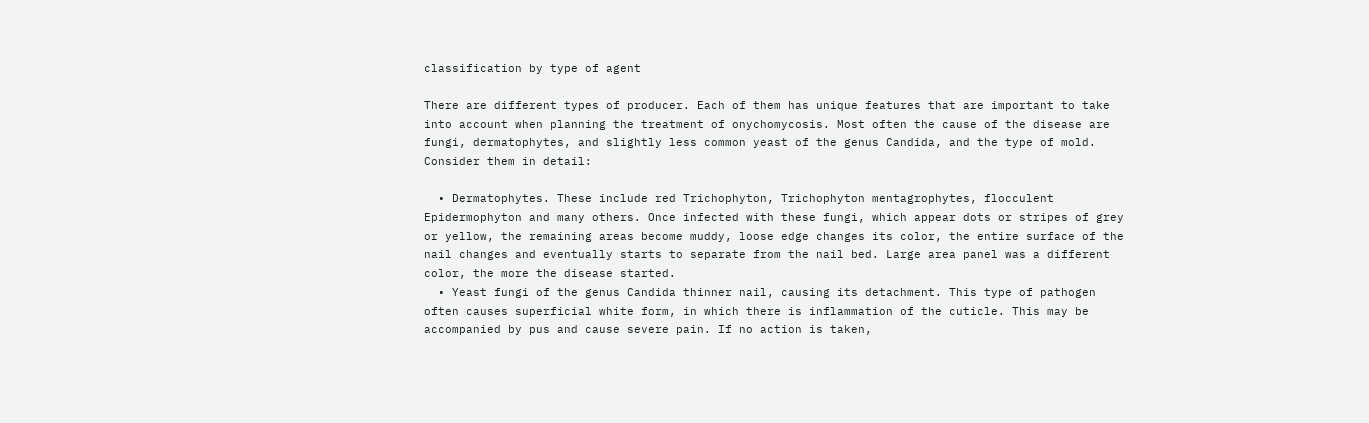classification by type of agent

There are different types of producer. Each of them has unique features that are important to take into account when planning the treatment of onychomycosis. Most often the cause of the disease are fungi, dermatophytes, and slightly less common yeast of the genus Candida, and the type of mold. Consider them in detail:

  • Dermatophytes. These include red Trichophyton, Trichophyton mentagrophytes, flocculent Epidermophyton and many others. Once infected with these fungi, which appear dots or stripes of grey or yellow, the remaining areas become muddy, loose edge changes its color, the entire surface of the nail changes and eventually starts to separate from the nail bed. Large area panel was a different color, the more the disease started.
  • Yeast fungi of the genus Candida thinner nail, causing its detachment. This type of pathogen often causes superficial white form, in which there is inflammation of the cuticle. This may be accompanied by pus and cause severe pain. If no action is taken,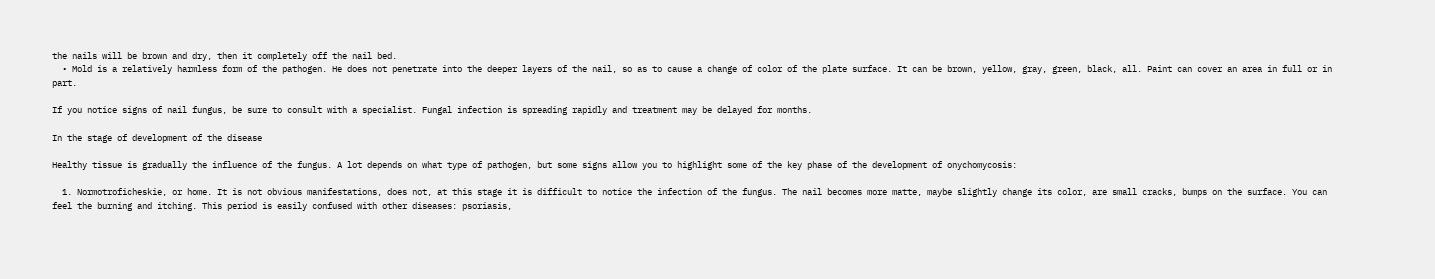the nails will be brown and dry, then it completely off the nail bed.
  • Mold is a relatively harmless form of the pathogen. He does not penetrate into the deeper layers of the nail, so as to cause a change of color of the plate surface. It can be brown, yellow, gray, green, black, all. Paint can cover an area in full or in part.

If you notice signs of nail fungus, be sure to consult with a specialist. Fungal infection is spreading rapidly and treatment may be delayed for months.

In the stage of development of the disease

Healthy tissue is gradually the influence of the fungus. A lot depends on what type of pathogen, but some signs allow you to highlight some of the key phase of the development of onychomycosis:

  1. Normotroficheskie, or home. It is not obvious manifestations, does not, at this stage it is difficult to notice the infection of the fungus. The nail becomes more matte, maybe slightly change its color, are small cracks, bumps on the surface. You can feel the burning and itching. This period is easily confused with other diseases: psoriasis,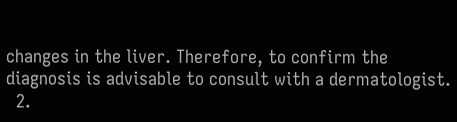changes in the liver. Therefore, to confirm the diagnosis is advisable to consult with a dermatologist.
  2.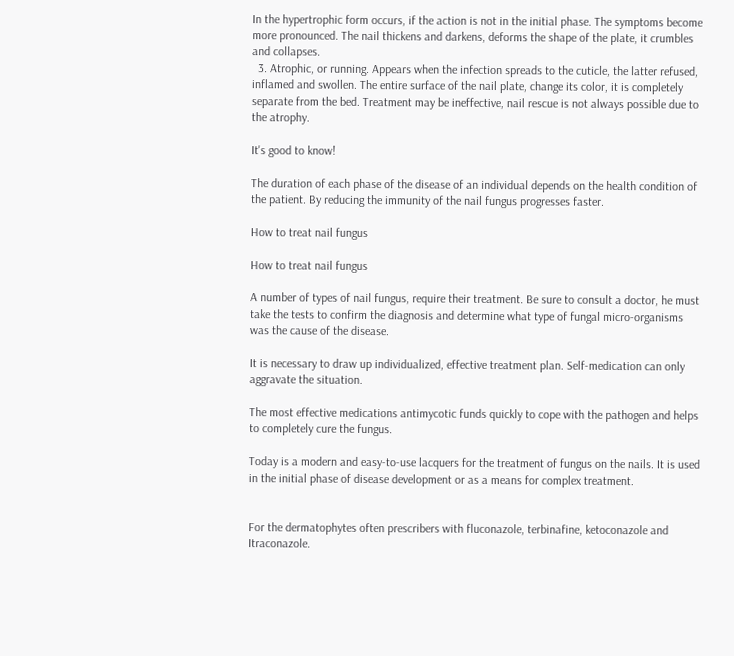In the hypertrophic form occurs, if the action is not in the initial phase. The symptoms become more pronounced. The nail thickens and darkens, deforms the shape of the plate, it crumbles and collapses.
  3. Atrophic, or running. Appears when the infection spreads to the cuticle, the latter refused, inflamed and swollen. The entire surface of the nail plate, change its color, it is completely separate from the bed. Treatment may be ineffective, nail rescue is not always possible due to the atrophy.

It's good to know!

The duration of each phase of the disease of an individual depends on the health condition of the patient. By reducing the immunity of the nail fungus progresses faster.

How to treat nail fungus

How to treat nail fungus

A number of types of nail fungus, require their treatment. Be sure to consult a doctor, he must take the tests to confirm the diagnosis and determine what type of fungal micro-organisms was the cause of the disease.

It is necessary to draw up individualized, effective treatment plan. Self-medication can only aggravate the situation.

The most effective medications antimycotic funds quickly to cope with the pathogen and helps to completely cure the fungus.

Today is a modern and easy-to-use lacquers for the treatment of fungus on the nails. It is used in the initial phase of disease development or as a means for complex treatment.


For the dermatophytes often prescribers with fluconazole, terbinafine, ketoconazole and Itraconazole.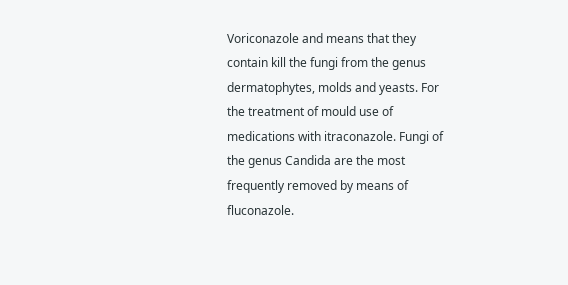Voriconazole and means that they contain kill the fungi from the genus dermatophytes, molds and yeasts. For the treatment of mould use of medications with itraconazole. Fungi of the genus Candida are the most frequently removed by means of fluconazole.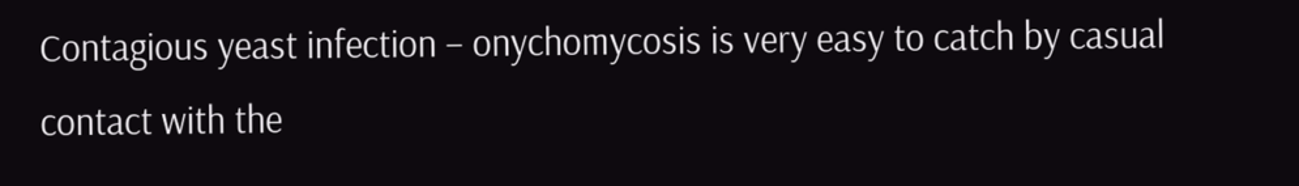Contagious yeast infection – onychomycosis is very easy to catch by casual contact with the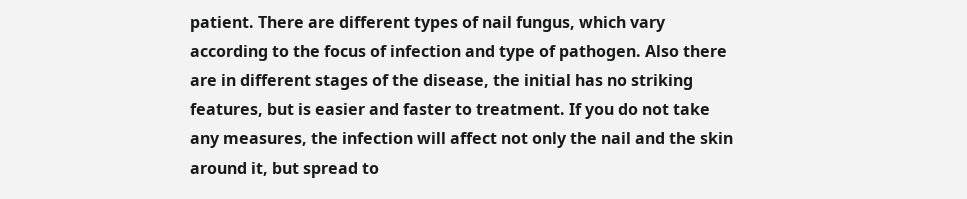patient. There are different types of nail fungus, which vary according to the focus of infection and type of pathogen. Also there are in different stages of the disease, the initial has no striking features, but is easier and faster to treatment. If you do not take any measures, the infection will affect not only the nail and the skin around it, but spread to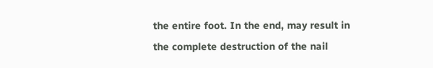the entire foot. In the end, may result in the complete destruction of the nail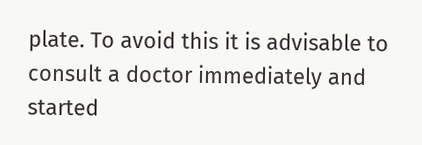plate. To avoid this it is advisable to consult a doctor immediately and started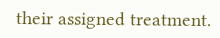their assigned treatment.